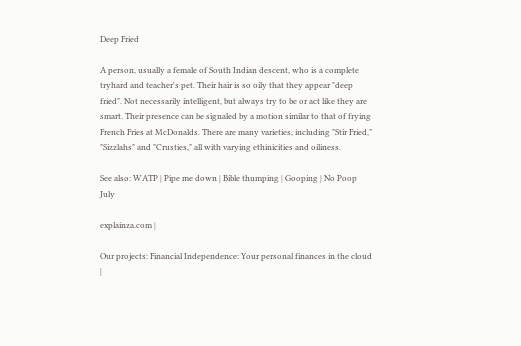Deep Fried

A person, usually a female of South Indian descent, who is a complete tryhard and teacher's pet. Their hair is so oily that they appear "deep fried". Not necessarily intelligent, but always try to be or act like they are smart. Their presence can be signaled by a motion similar to that of frying French Fries at McDonalds. There are many varieties, including "Stir Fried," "Sizzlahs" and "Crusties," all with varying ethinicities and oiliness.

See also: WATP | Pipe me down | Bible thumping | Gooping | No Poop July

explainza.com |

Our projects: Financial Independence: Your personal finances in the cloud |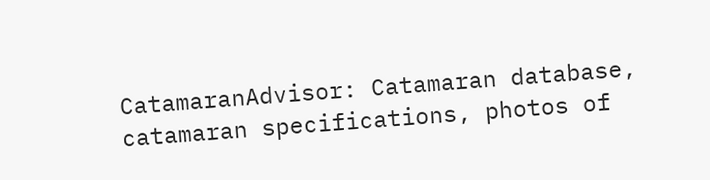CatamaranAdvisor: Catamaran database, catamaran specifications, photos of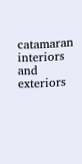catamaran interiors and exteriors